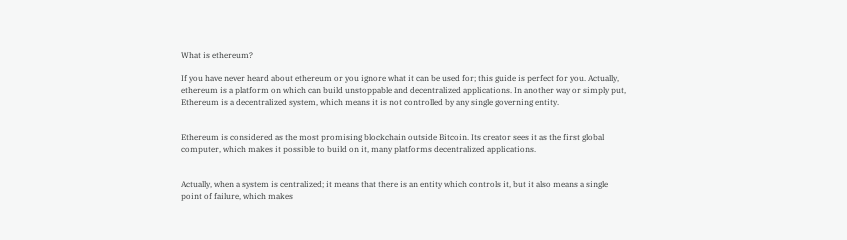What is ethereum?

If you have never heard about ethereum or you ignore what it can be used for; this guide is perfect for you. Actually, ethereum is a platform on which can build unstoppable and decentralized applications. In another way or simply put, Ethereum is a decentralized system, which means it is not controlled by any single governing entity.


Ethereum is considered as the most promising blockchain outside Bitcoin. Its creator sees it as the first global computer, which makes it possible to build on it, many platforms decentralized applications.


Actually, when a system is centralized; it means that there is an entity which controls it, but it also means a single point of failure, which makes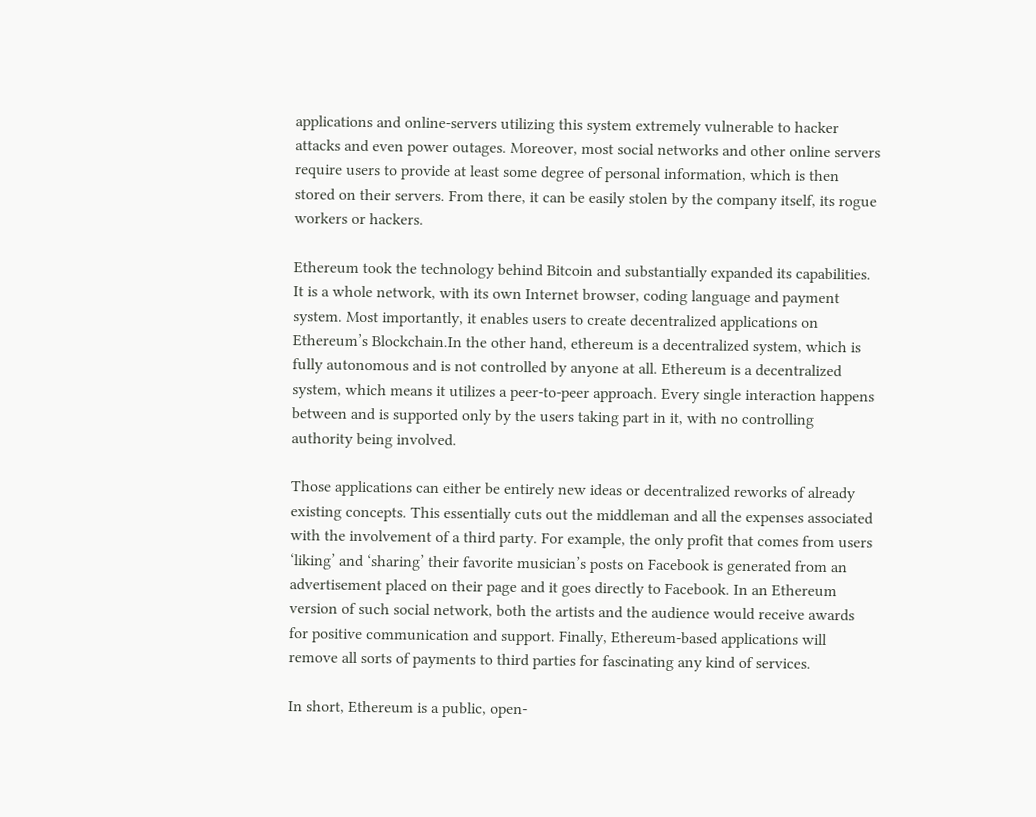applications and online-servers utilizing this system extremely vulnerable to hacker attacks and even power outages. Moreover, most social networks and other online servers require users to provide at least some degree of personal information, which is then stored on their servers. From there, it can be easily stolen by the company itself, its rogue workers or hackers.

Ethereum took the technology behind Bitcoin and substantially expanded its capabilities. It is a whole network, with its own Internet browser, coding language and payment system. Most importantly, it enables users to create decentralized applications on Ethereum’s Blockchain.In the other hand, ethereum is a decentralized system, which is fully autonomous and is not controlled by anyone at all. Ethereum is a decentralized system, which means it utilizes a peer-to-peer approach. Every single interaction happens between and is supported only by the users taking part in it, with no controlling authority being involved.

Those applications can either be entirely new ideas or decentralized reworks of already existing concepts. This essentially cuts out the middleman and all the expenses associated with the involvement of a third party. For example, the only profit that comes from users ‘liking’ and ‘sharing’ their favorite musician’s posts on Facebook is generated from an advertisement placed on their page and it goes directly to Facebook. In an Ethereum version of such social network, both the artists and the audience would receive awards for positive communication and support. Finally, Ethereum-based applications will remove all sorts of payments to third parties for fascinating any kind of services.

In short, Ethereum is a public, open-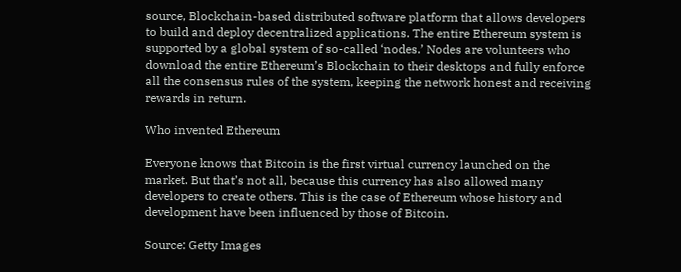source, Blockchain-based distributed software platform that allows developers to build and deploy decentralized applications. The entire Ethereum system is supported by a global system of so-called ‘nodes.’ Nodes are volunteers who download the entire Ethereum’s Blockchain to their desktops and fully enforce all the consensus rules of the system, keeping the network honest and receiving rewards in return.

Who invented Ethereum

Everyone knows that Bitcoin is the first virtual currency launched on the market. But that’s not all, because this currency has also allowed many developers to create others. This is the case of Ethereum whose history and development have been influenced by those of Bitcoin.

Source: Getty Images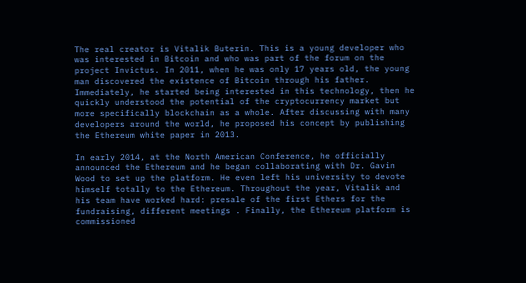The real creator is Vitalik Buterin. This is a young developer who was interested in Bitcoin and who was part of the forum on the project Invictus. In 2011, when he was only 17 years old, the young man discovered the existence of Bitcoin through his father. Immediately, he started being interested in this technology, then he quickly understood the potential of the cryptocurrency market but more specifically blockchain as a whole. After discussing with many developers around the world, he proposed his concept by publishing the Ethereum white paper in 2013.

In early 2014, at the North American Conference, he officially announced the Ethereum and he began collaborating with Dr. Gavin Wood to set up the platform. He even left his university to devote himself totally to the Ethereum. Throughout the year, Vitalik and his team have worked hard: presale of the first Ethers for the fundraising, different meetings . Finally, the Ethereum platform is commissioned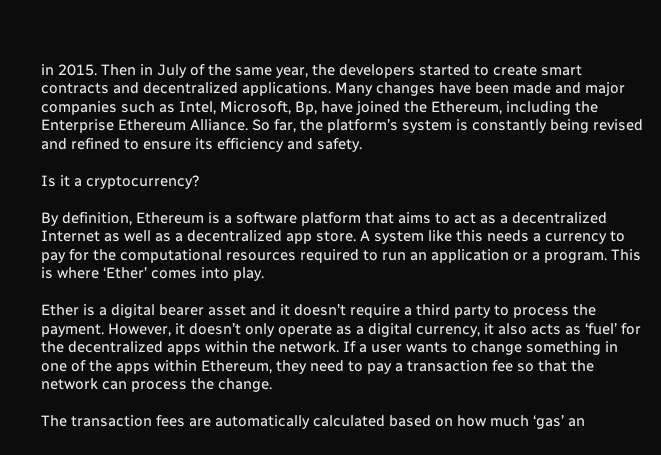in 2015. Then in July of the same year, the developers started to create smart contracts and decentralized applications. Many changes have been made and major companies such as Intel, Microsoft, Bp, have joined the Ethereum, including the Enterprise Ethereum Alliance. So far, the platform’s system is constantly being revised and refined to ensure its efficiency and safety.

Is it a cryptocurrency?

By definition, Ethereum is a software platform that aims to act as a decentralized Internet as well as a decentralized app store. A system like this needs a currency to pay for the computational resources required to run an application or a program. This is where ‘Ether’ comes into play.

Ether is a digital bearer asset and it doesn’t require a third party to process the payment. However, it doesn’t only operate as a digital currency, it also acts as ‘fuel’ for the decentralized apps within the network. If a user wants to change something in one of the apps within Ethereum, they need to pay a transaction fee so that the network can process the change.

The transaction fees are automatically calculated based on how much ‘gas’ an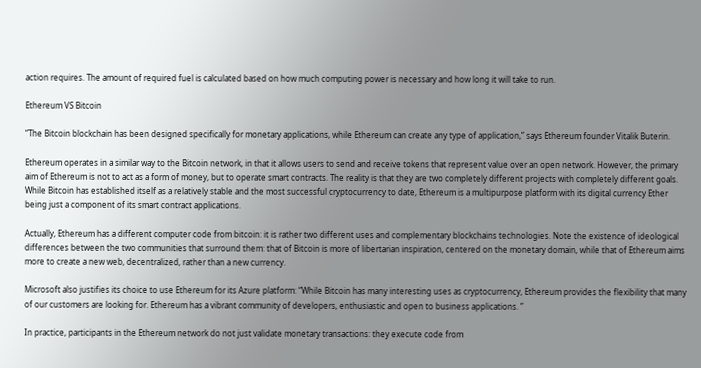action requires. The amount of required fuel is calculated based on how much computing power is necessary and how long it will take to run.

Ethereum VS Bitcoin

“The Bitcoin blockchain has been designed specifically for monetary applications, while Ethereum can create any type of application,” says Ethereum founder Vitalik Buterin.

Ethereum operates in a similar way to the Bitcoin network, in that it allows users to send and receive tokens that represent value over an open network. However, the primary aim of Ethereum is not to act as a form of money, but to operate smart contracts. The reality is that they are two completely different projects with completely different goals. While Bitcoin has established itself as a relatively stable and the most successful cryptocurrency to date, Ethereum is a multipurpose platform with its digital currency Ether being just a component of its smart contract applications.

Actually, Ethereum has a different computer code from bitcoin: it is rather two different uses and complementary blockchains technologies. Note the existence of ideological differences between the two communities that surround them: that of Bitcoin is more of libertarian inspiration, centered on the monetary domain, while that of Ethereum aims more to create a new web, decentralized, rather than a new currency.

Microsoft also justifies its choice to use Ethereum for its Azure platform: “While Bitcoin has many interesting uses as cryptocurrency, Ethereum provides the flexibility that many of our customers are looking for. Ethereum has a vibrant community of developers, enthusiastic and open to business applications. ”

In practice, participants in the Ethereum network do not just validate monetary transactions: they execute code from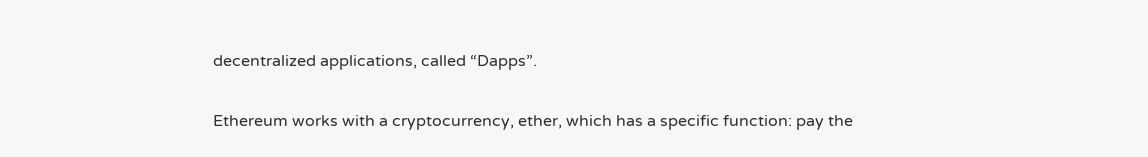decentralized applications, called “Dapps”.

Ethereum works with a cryptocurrency, ether, which has a specific function: pay the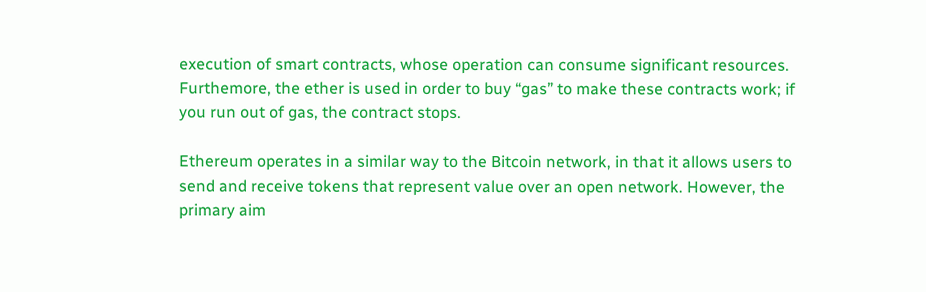execution of smart contracts, whose operation can consume significant resources. Furthemore, the ether is used in order to buy “gas” to make these contracts work; if you run out of gas, the contract stops.

Ethereum operates in a similar way to the Bitcoin network, in that it allows users to send and receive tokens that represent value over an open network. However, the primary aim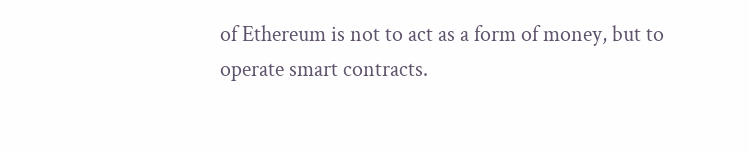of Ethereum is not to act as a form of money, but to operate smart contracts.